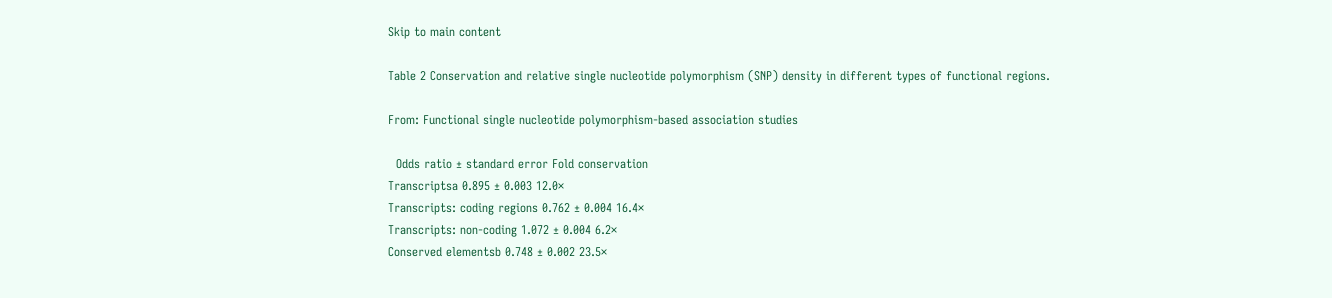Skip to main content

Table 2 Conservation and relative single nucleotide polymorphism (SNP) density in different types of functional regions.

From: Functional single nucleotide polymorphism-based association studies

  Odds ratio ± standard error Fold conservation
Transcriptsa 0.895 ± 0.003 12.0×
Transcripts: coding regions 0.762 ± 0.004 16.4×
Transcripts: non-coding 1.072 ± 0.004 6.2×
Conserved elementsb 0.748 ± 0.002 23.5×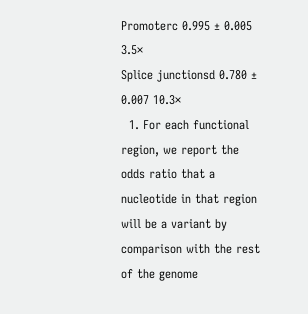Promoterc 0.995 ± 0.005 3.5×
Splice junctionsd 0.780 ± 0.007 10.3×
  1. For each functional region, we report the odds ratio that a nucleotide in that region will be a variant by comparison with the rest of the genome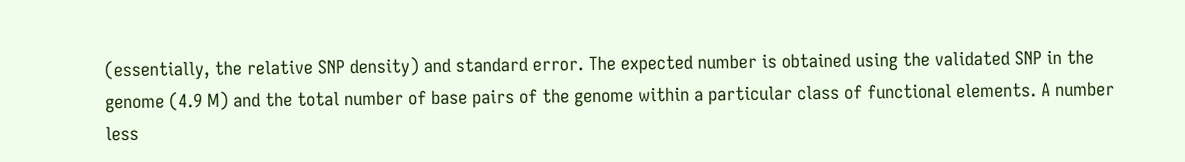(essentially, the relative SNP density) and standard error. The expected number is obtained using the validated SNP in the genome (4.9 M) and the total number of base pairs of the genome within a particular class of functional elements. A number less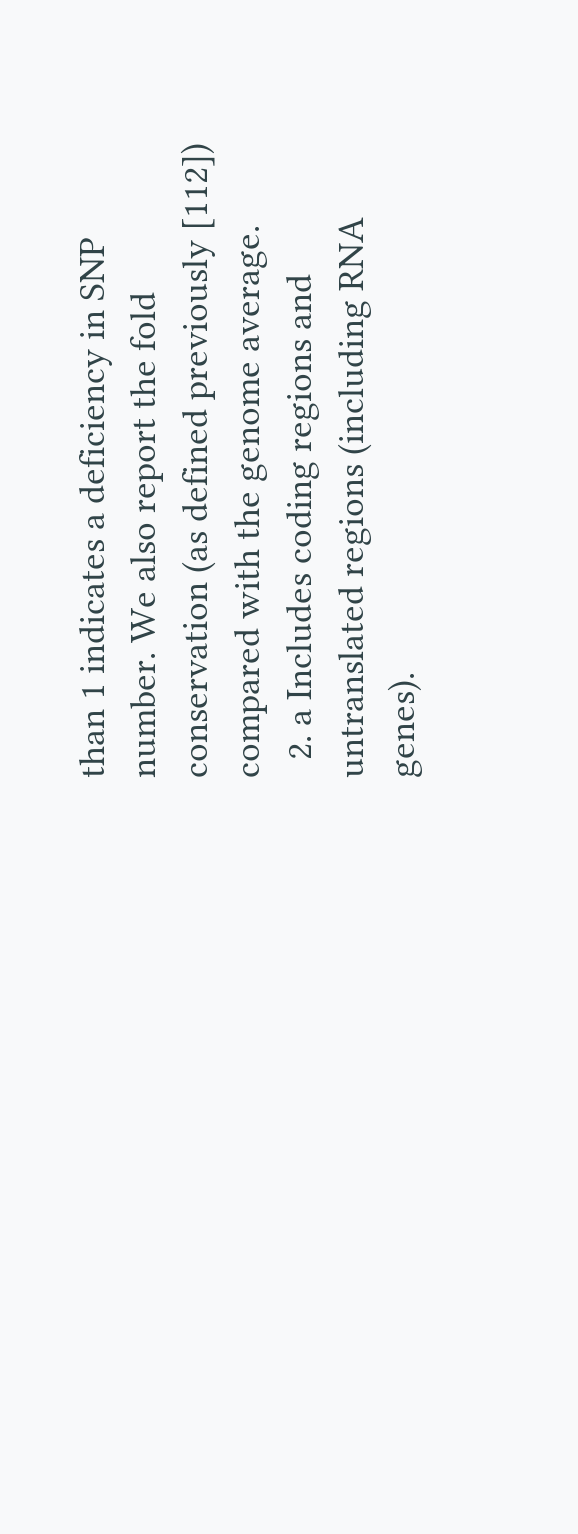than 1 indicates a deficiency in SNP number. We also report the fold conservation (as defined previously [112]) compared with the genome average.
  2. a Includes coding regions and untranslated regions (including RNA genes).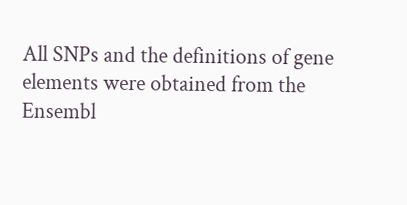All SNPs and the definitions of gene elements were obtained from the Ensembl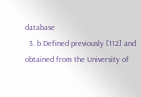database
  3. b Defined previously [112] and obtained from the University of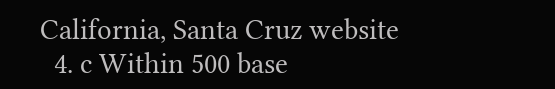California, Santa Cruz website
  4. c Within 500 base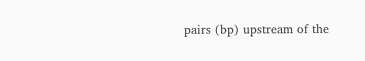pairs (bp) upstream of the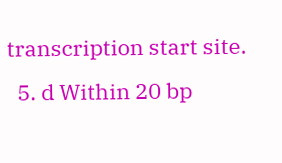transcription start site.
  5. d Within 20 bp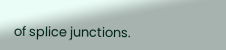of splice junctions.